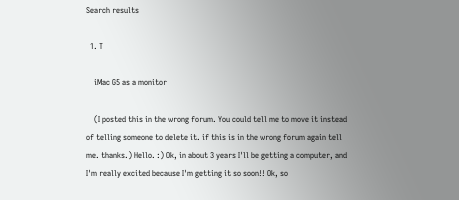Search results

  1. T

    iMac G5 as a monitor

    (I posted this in the wrong forum. You could tell me to move it instead of telling someone to delete it. if this is in the wrong forum again tell me. thanks.) Hello. :) Ok, in about 3 years I'll be getting a computer, and I'm really excited because I'm getting it so soon!! Ok, so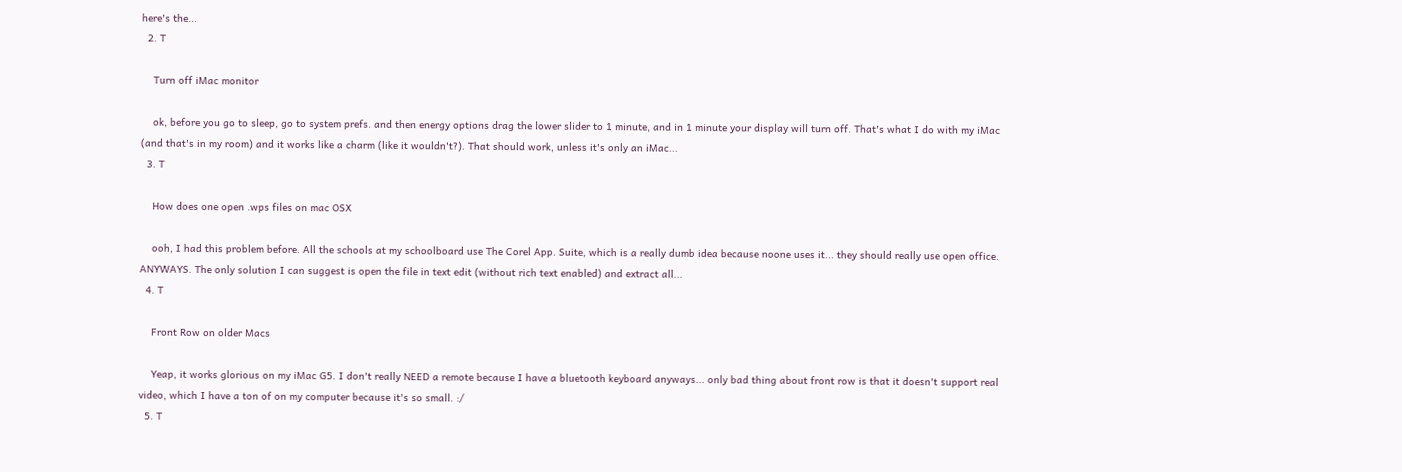here's the...
  2. T

    Turn off iMac monitor

    ok, before you go to sleep, go to system prefs. and then energy options drag the lower slider to 1 minute, and in 1 minute your display will turn off. That's what I do with my iMac (and that's in my room) and it works like a charm (like it wouldn't?). That should work, unless it's only an iMac...
  3. T

    How does one open .wps files on mac OSX

    ooh, I had this problem before. All the schools at my schoolboard use The Corel App. Suite, which is a really dumb idea because noone uses it... they should really use open office. ANYWAYS. The only solution I can suggest is open the file in text edit (without rich text enabled) and extract all...
  4. T

    Front Row on older Macs

    Yeap, it works glorious on my iMac G5. I don't really NEED a remote because I have a bluetooth keyboard anyways... only bad thing about front row is that it doesn't support real video, which I have a ton of on my computer because it's so small. :/
  5. T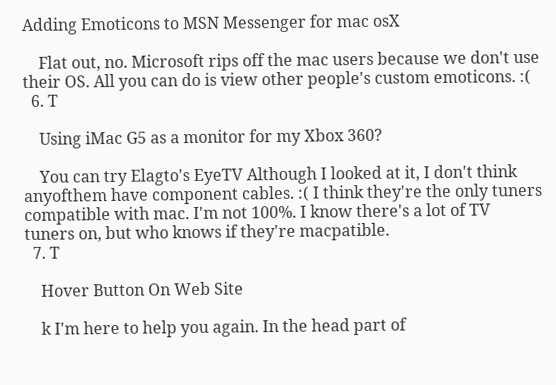Adding Emoticons to MSN Messenger for mac osX

    Flat out, no. Microsoft rips off the mac users because we don't use their OS. All you can do is view other people's custom emoticons. :(
  6. T

    Using iMac G5 as a monitor for my Xbox 360?

    You can try Elagto's EyeTV Although I looked at it, I don't think anyofthem have component cables. :( I think they're the only tuners compatible with mac. I'm not 100%. I know there's a lot of TV tuners on, but who knows if they're macpatible.
  7. T

    Hover Button On Web Site

    k I'm here to help you again. In the head part of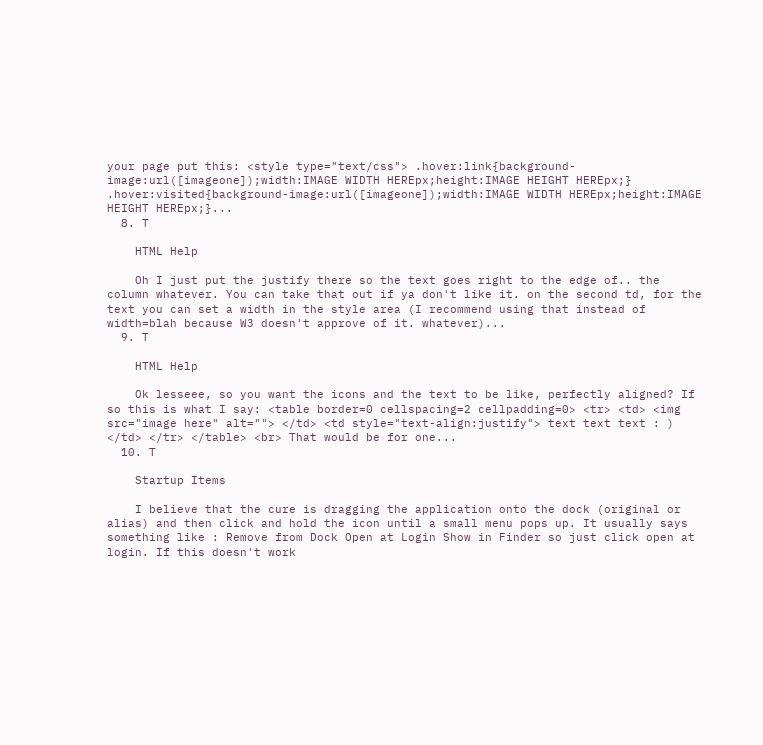your page put this: <style type="text/css"> .hover:link{background-image:url([imageone]);width:IMAGE WIDTH HEREpx;height:IMAGE HEIGHT HEREpx;} .hover:visited{background-image:url([imageone]);width:IMAGE WIDTH HEREpx;height:IMAGE HEIGHT HEREpx;}...
  8. T

    HTML Help

    Oh I just put the justify there so the text goes right to the edge of.. the column whatever. You can take that out if ya don't like it. on the second td, for the text you can set a width in the style area (I recommend using that instead of width=blah because W3 doesn't approve of it. whatever)...
  9. T

    HTML Help

    Ok lesseee, so you want the icons and the text to be like, perfectly aligned? If so this is what I say: <table border=0 cellspacing=2 cellpadding=0> <tr> <td> <img src="image here" alt=""> </td> <td style="text-align:justify"> text text text : ) </td> </tr> </table> <br> That would be for one...
  10. T

    Startup Items

    I believe that the cure is dragging the application onto the dock (original or alias) and then click and hold the icon until a small menu pops up. It usually says something like : Remove from Dock Open at Login Show in Finder so just click open at login. If this doesn't work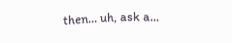then... uh, ask a...